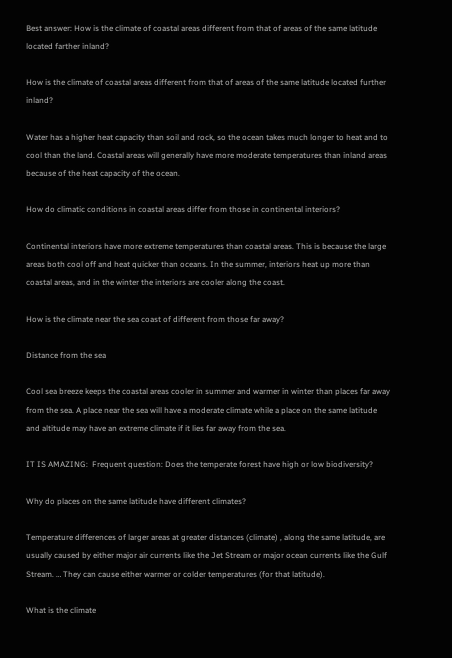Best answer: How is the climate of coastal areas different from that of areas of the same latitude located farther inland?

How is the climate of coastal areas different from that of areas of the same latitude located further inland?

Water has a higher heat capacity than soil and rock, so the ocean takes much longer to heat and to cool than the land. Coastal areas will generally have more moderate temperatures than inland areas because of the heat capacity of the ocean.

How do climatic conditions in coastal areas differ from those in continental interiors?

Continental interiors have more extreme temperatures than coastal areas. This is because the large areas both cool off and heat quicker than oceans. In the summer, interiors heat up more than coastal areas, and in the winter the interiors are cooler along the coast.

How is the climate near the sea coast of different from those far away?

Distance from the sea

Cool sea breeze keeps the coastal areas cooler in summer and warmer in winter than places far away from the sea. A place near the sea will have a moderate climate while a place on the same latitude and altitude may have an extreme climate if it lies far away from the sea.

IT IS AMAZING:  Frequent question: Does the temperate forest have high or low biodiversity?

Why do places on the same latitude have different climates?

Temperature differences of larger areas at greater distances (climate) , along the same latitude, are usually caused by either major air currents like the Jet Stream or major ocean currents like the Gulf Stream. … They can cause either warmer or colder temperatures (for that latitude).

What is the climate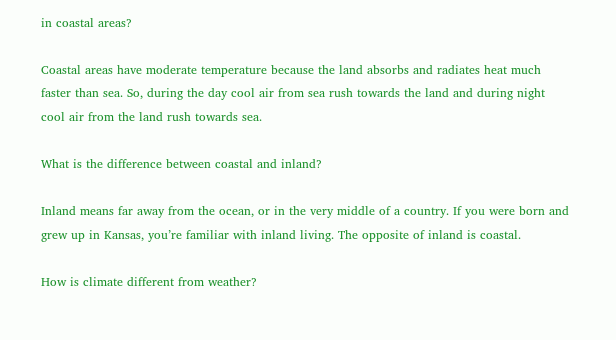in coastal areas?

Coastal areas have moderate temperature because the land absorbs and radiates heat much faster than sea. So, during the day cool air from sea rush towards the land and during night cool air from the land rush towards sea.

What is the difference between coastal and inland?

Inland means far away from the ocean, or in the very middle of a country. If you were born and grew up in Kansas, you’re familiar with inland living. The opposite of inland is coastal.

How is climate different from weather?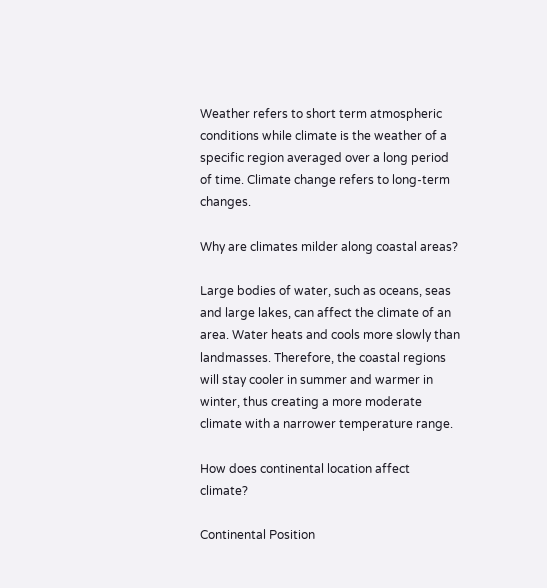Weather refers to short term atmospheric conditions while climate is the weather of a specific region averaged over a long period of time. Climate change refers to long-term changes.

Why are climates milder along coastal areas?

Large bodies of water, such as oceans, seas and large lakes, can affect the climate of an area. Water heats and cools more slowly than landmasses. Therefore, the coastal regions will stay cooler in summer and warmer in winter, thus creating a more moderate climate with a narrower temperature range.

How does continental location affect climate?

Continental Position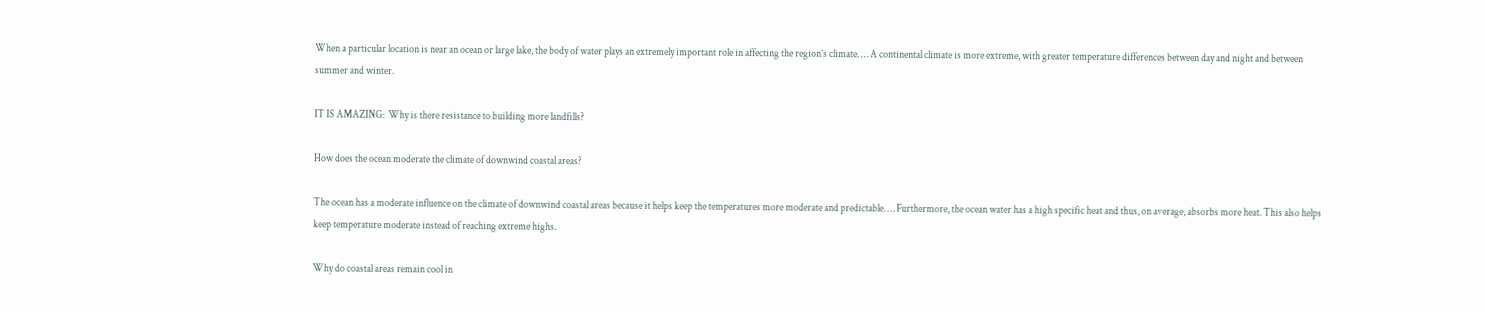When a particular location is near an ocean or large lake, the body of water plays an extremely important role in affecting the region’s climate. … A continental climate is more extreme, with greater temperature differences between day and night and between summer and winter.

IT IS AMAZING:  Why is there resistance to building more landfills?

How does the ocean moderate the climate of downwind coastal areas?

The ocean has a moderate influence on the climate of downwind coastal areas because it helps keep the temperatures more moderate and predictable. … Furthermore, the ocean water has a high specific heat and thus, on average, absorbs more heat. This also helps keep temperature moderate instead of reaching extreme highs.

Why do coastal areas remain cool in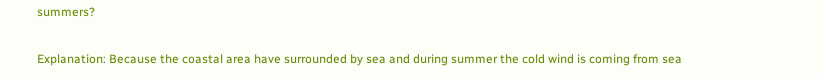summers?

Explanation: Because the coastal area have surrounded by sea and during summer the cold wind is coming from sea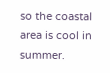so the coastal area is cool in summer.